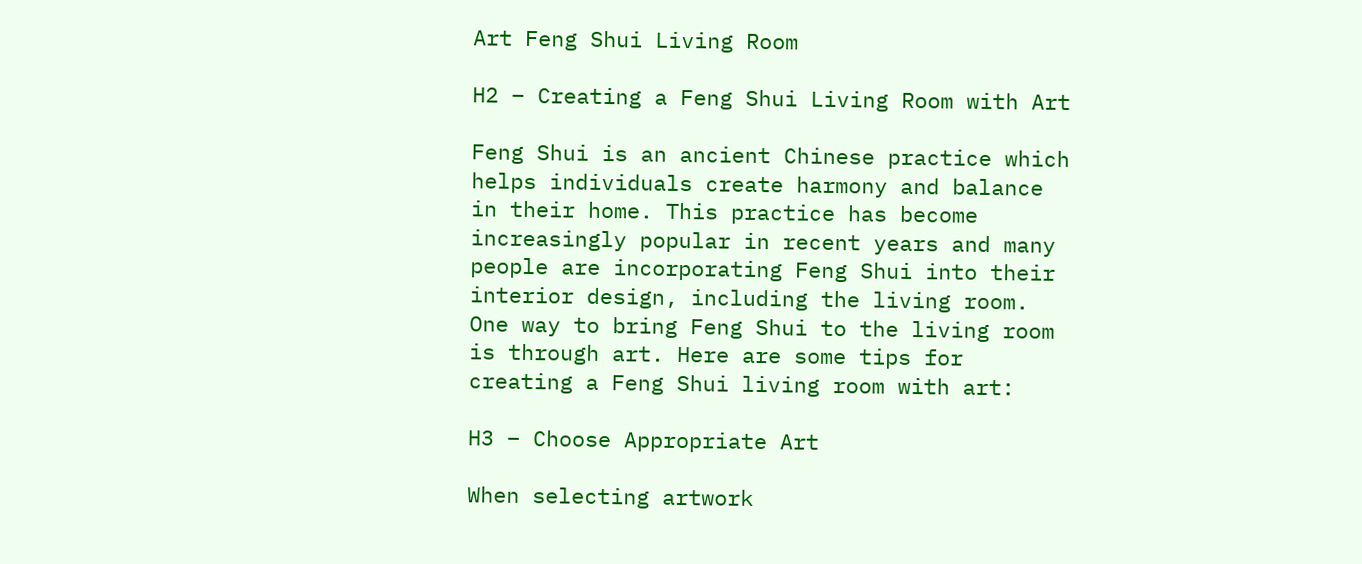Art Feng Shui Living Room

H2 – Creating a Feng Shui Living Room with Art

Feng Shui is an ancient Chinese practice which helps individuals create harmony and balance in their home. This practice has become increasingly popular in recent years and many people are incorporating Feng Shui into their interior design, including the living room. One way to bring Feng Shui to the living room is through art. Here are some tips for creating a Feng Shui living room with art:

H3 – Choose Appropriate Art

When selecting artwork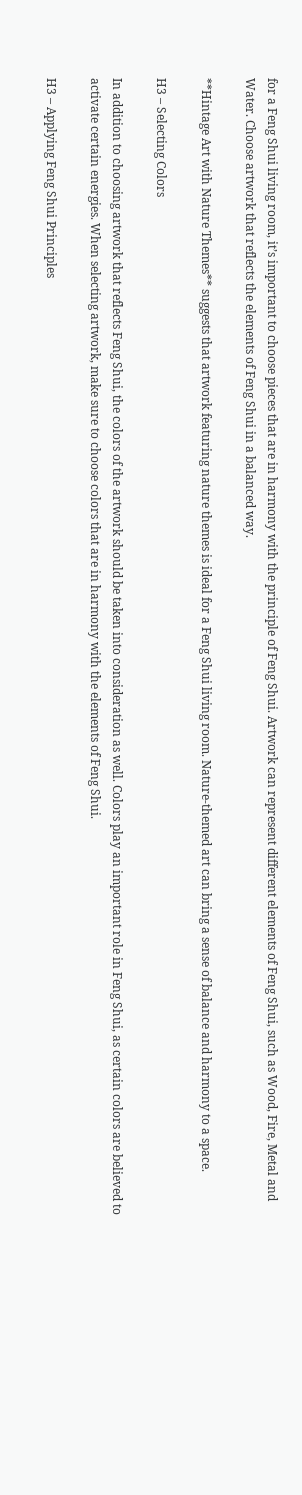for a Feng Shui living room, it’s important to choose pieces that are in harmony with the principle of Feng Shui. Artwork can represent different elements of Feng Shui, such as Wood, Fire, Metal and Water. Choose artwork that reflects the elements of Feng Shui in a balanced way.

**Hintage Art with Nature Themes** suggests that artwork featuring nature themes is ideal for a Feng Shui living room. Nature-themed art can bring a sense of balance and harmony to a space.

H3 – Selecting Colors

In addition to choosing artwork that reflects Feng Shui, the colors of the artwork should be taken into consideration as well. Colors play an important role in Feng Shui, as certain colors are believed to activate certain energies. When selecting artwork, make sure to choose colors that are in harmony with the elements of Feng Shui.

H3 – Applying Feng Shui Principles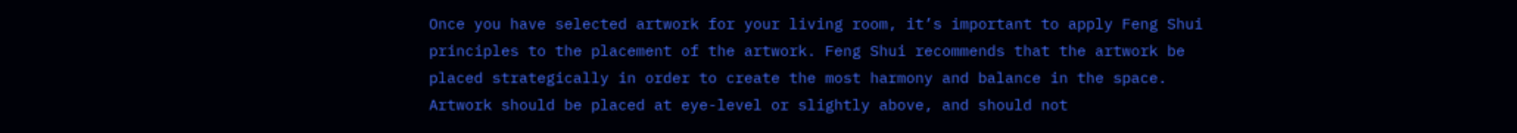Once you have selected artwork for your living room, it’s important to apply Feng Shui principles to the placement of the artwork. Feng Shui recommends that the artwork be placed strategically in order to create the most harmony and balance in the space. Artwork should be placed at eye-level or slightly above, and should not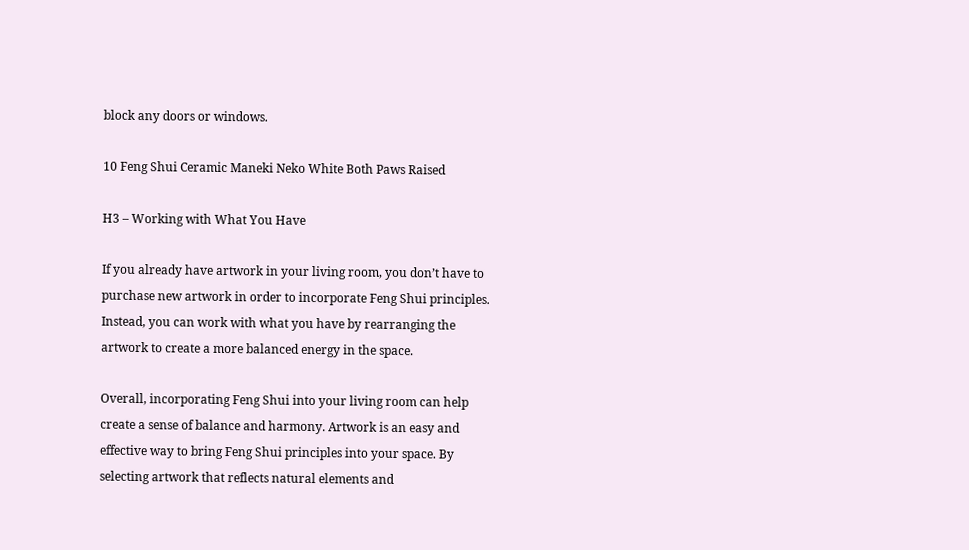block any doors or windows.

10 Feng Shui Ceramic Maneki Neko White Both Paws Raised

H3 – Working with What You Have

If you already have artwork in your living room, you don’t have to purchase new artwork in order to incorporate Feng Shui principles. Instead, you can work with what you have by rearranging the artwork to create a more balanced energy in the space.

Overall, incorporating Feng Shui into your living room can help create a sense of balance and harmony. Artwork is an easy and effective way to bring Feng Shui principles into your space. By selecting artwork that reflects natural elements and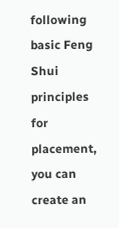following basic Feng Shui principles for placement, you can create an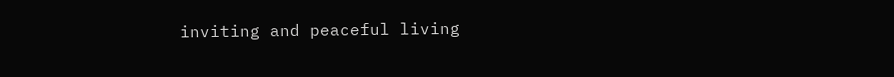inviting and peaceful living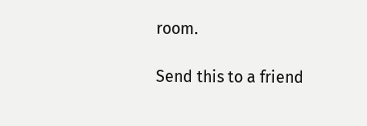room.

Send this to a friend